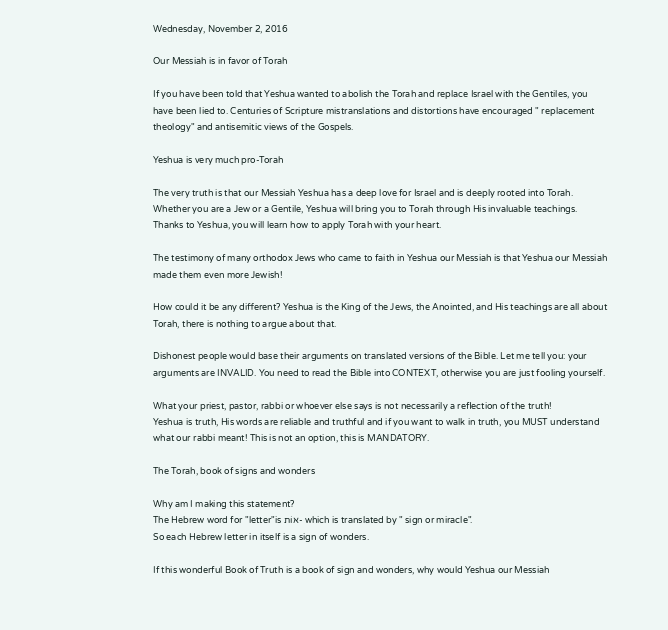Wednesday, November 2, 2016

Our Messiah is in favor of Torah

If you have been told that Yeshua wanted to abolish the Torah and replace Israel with the Gentiles, you have been lied to. Centuries of Scripture mistranslations and distortions have encouraged " replacement theology" and antisemitic views of the Gospels.

Yeshua is very much pro-Torah

The very truth is that our Messiah Yeshua has a deep love for Israel and is deeply rooted into Torah.
Whether you are a Jew or a Gentile, Yeshua will bring you to Torah through His invaluable teachings.
Thanks to Yeshua, you will learn how to apply Torah with your heart.

The testimony of many orthodox Jews who came to faith in Yeshua our Messiah is that Yeshua our Messiah made them even more Jewish!

How could it be any different? Yeshua is the King of the Jews, the Anointed, and His teachings are all about Torah, there is nothing to argue about that.

Dishonest people would base their arguments on translated versions of the Bible. Let me tell you: your arguments are INVALID. You need to read the Bible into CONTEXT, otherwise you are just fooling yourself.

What your priest, pastor, rabbi or whoever else says is not necessarily a reflection of the truth!
Yeshua is truth, His words are reliable and truthful and if you want to walk in truth, you MUST understand what our rabbi meant! This is not an option, this is MANDATORY.

The Torah, book of signs and wonders

Why am I making this statement?
The Hebrew word for "letter"is אוֹת- which is translated by " sign or miracle".
So each Hebrew letter in itself is a sign of wonders.

If this wonderful Book of Truth is a book of sign and wonders, why would Yeshua our Messiah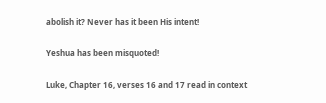abolish it? Never has it been His intent!

Yeshua has been misquoted!

Luke, Chapter 16, verses 16 and 17 read in context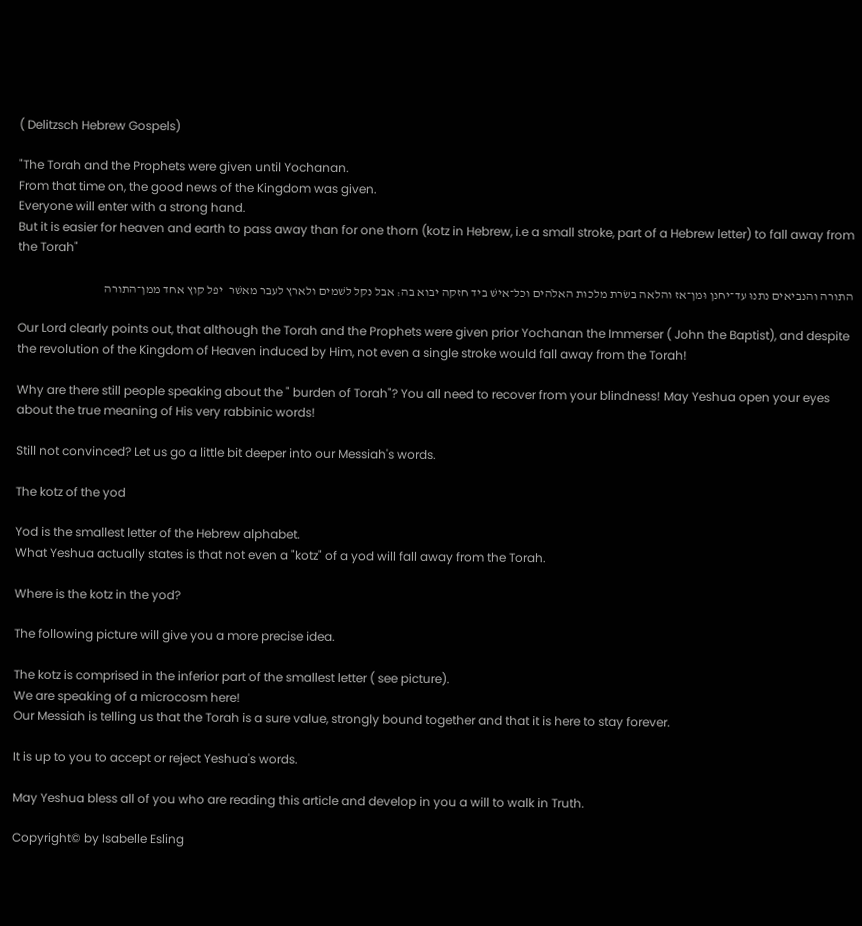( Delitzsch Hebrew Gospels)

"The Torah and the Prophets were given until Yochanan.
From that time on, the good news of the Kingdom was given.
Everyone will enter with a strong hand.
But it is easier for heaven and earth to pass away than for one thorn (kotz in Hebrew, i.e a small stroke, part of a Hebrew letter) to fall away from the Torah"

התורה והנביאים נתנוּ עד־יחנן וּמן־אז והלאה בשׂרת מלכוּת האלֹהים וכל־אישׁ ביד חזקה יבוא בה׃ אבל נקל לשׁמים ולארץ לעבר מאשׁר  יפל קוץ אחד ממן־התורה

Our Lord clearly points out, that although the Torah and the Prophets were given prior Yochanan the Immerser ( John the Baptist), and despite the revolution of the Kingdom of Heaven induced by Him, not even a single stroke would fall away from the Torah!

Why are there still people speaking about the " burden of Torah"? You all need to recover from your blindness! May Yeshua open your eyes about the true meaning of His very rabbinic words!

Still not convinced? Let us go a little bit deeper into our Messiah's words.

The kotz of the yod

Yod is the smallest letter of the Hebrew alphabet.
What Yeshua actually states is that not even a "kotz" of a yod will fall away from the Torah.

Where is the kotz in the yod?

The following picture will give you a more precise idea.

The kotz is comprised in the inferior part of the smallest letter ( see picture).
We are speaking of a microcosm here!
Our Messiah is telling us that the Torah is a sure value, strongly bound together and that it is here to stay forever.

It is up to you to accept or reject Yeshua's words.

May Yeshua bless all of you who are reading this article and develop in you a will to walk in Truth.

Copyright© by Isabelle Esling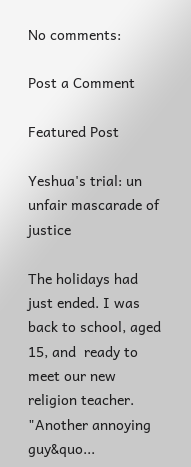No comments:

Post a Comment

Featured Post

Yeshua's trial: un unfair mascarade of justice

The holidays had just ended. I was back to school, aged 15, and  ready to meet our new religion teacher. "Another annoying guy&quo...